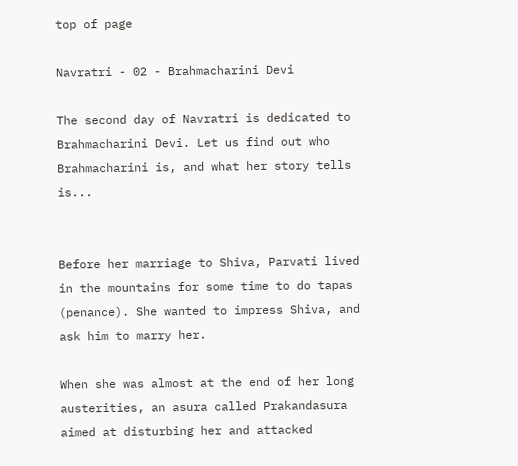top of page

Navratri - 02 - Brahmacharini Devi

The second day of Navratri is dedicated to Brahmacharini Devi. Let us find out who Brahmacharini is, and what her story tells is...


Before her marriage to Shiva, Parvati lived in the mountains for some time to do tapas (penance). She wanted to impress Shiva, and ask him to marry her.

When she was almost at the end of her long austerities, an asura called Prakandasura aimed at disturbing her and attacked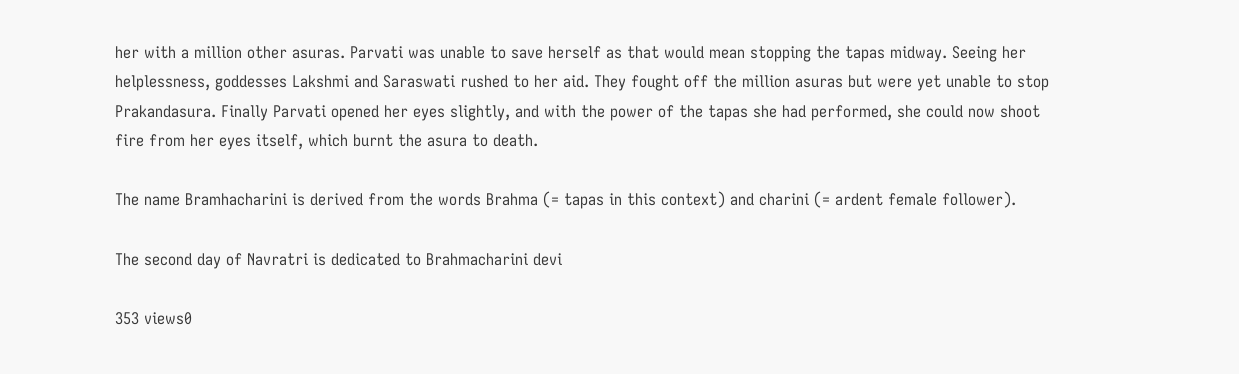her with a million other asuras. Parvati was unable to save herself as that would mean stopping the tapas midway. Seeing her helplessness, goddesses Lakshmi and Saraswati rushed to her aid. They fought off the million asuras but were yet unable to stop Prakandasura. Finally Parvati opened her eyes slightly, and with the power of the tapas she had performed, she could now shoot fire from her eyes itself, which burnt the asura to death.

The name Bramhacharini is derived from the words Brahma (= tapas in this context) and charini (= ardent female follower).

The second day of Navratri is dedicated to Brahmacharini devi

353 views0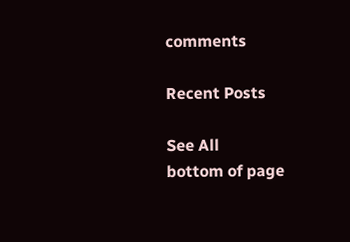comments

Recent Posts

See All
bottom of page